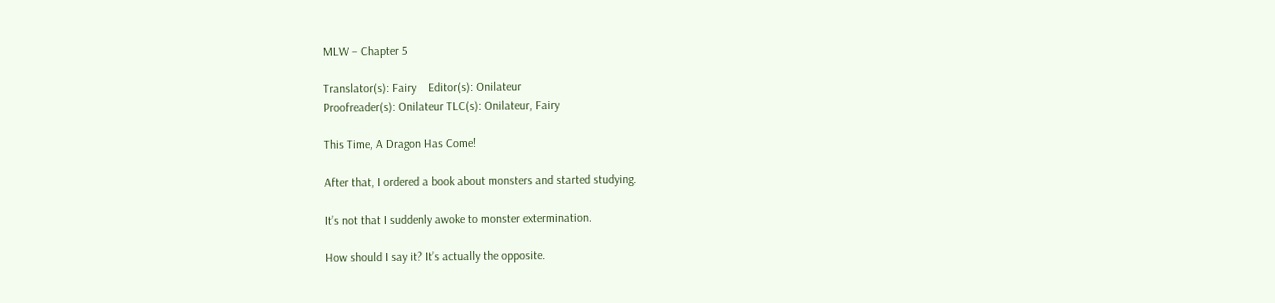MLW – Chapter 5

Translator(s): Fairy    Editor(s): Onilateur
Proofreader(s): Onilateur TLC(s): Onilateur, Fairy

This Time, A Dragon Has Come!

After that, I ordered a book about monsters and started studying.

It’s not that I suddenly awoke to monster extermination.

How should I say it? It’s actually the opposite.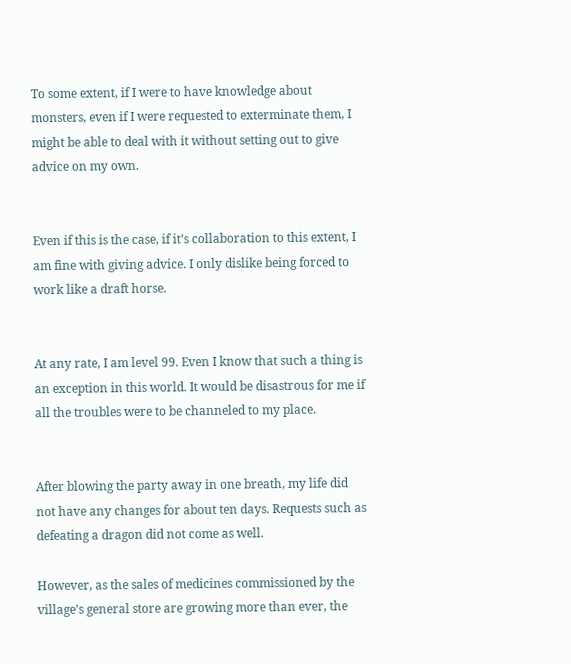To some extent, if I were to have knowledge about monsters, even if I were requested to exterminate them, I might be able to deal with it without setting out to give advice on my own.


Even if this is the case, if it’s collaboration to this extent, I am fine with giving advice. I only dislike being forced to work like a draft horse.


At any rate, I am level 99. Even I know that such a thing is an exception in this world. It would be disastrous for me if all the troubles were to be channeled to my place.


After blowing the party away in one breath, my life did not have any changes for about ten days. Requests such as defeating a dragon did not come as well.

However, as the sales of medicines commissioned by the village’s general store are growing more than ever, the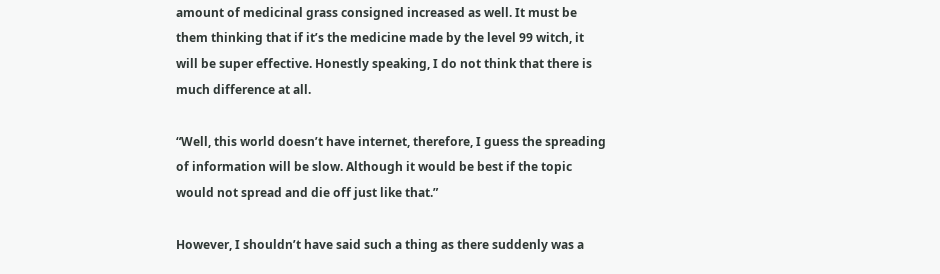amount of medicinal grass consigned increased as well. It must be them thinking that if it’s the medicine made by the level 99 witch, it will be super effective. Honestly speaking, I do not think that there is much difference at all.

“Well, this world doesn’t have internet, therefore, I guess the spreading of information will be slow. Although it would be best if the topic would not spread and die off just like that.”

However, I shouldn’t have said such a thing as there suddenly was a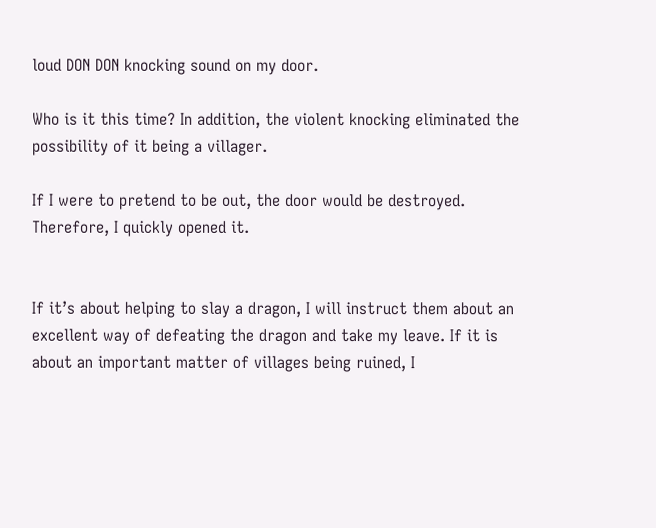loud DON DON knocking sound on my door.

Who is it this time? In addition, the violent knocking eliminated the possibility of it being a villager.

If I were to pretend to be out, the door would be destroyed. Therefore, I quickly opened it.


If it’s about helping to slay a dragon, I will instruct them about an excellent way of defeating the dragon and take my leave. If it is about an important matter of villages being ruined, I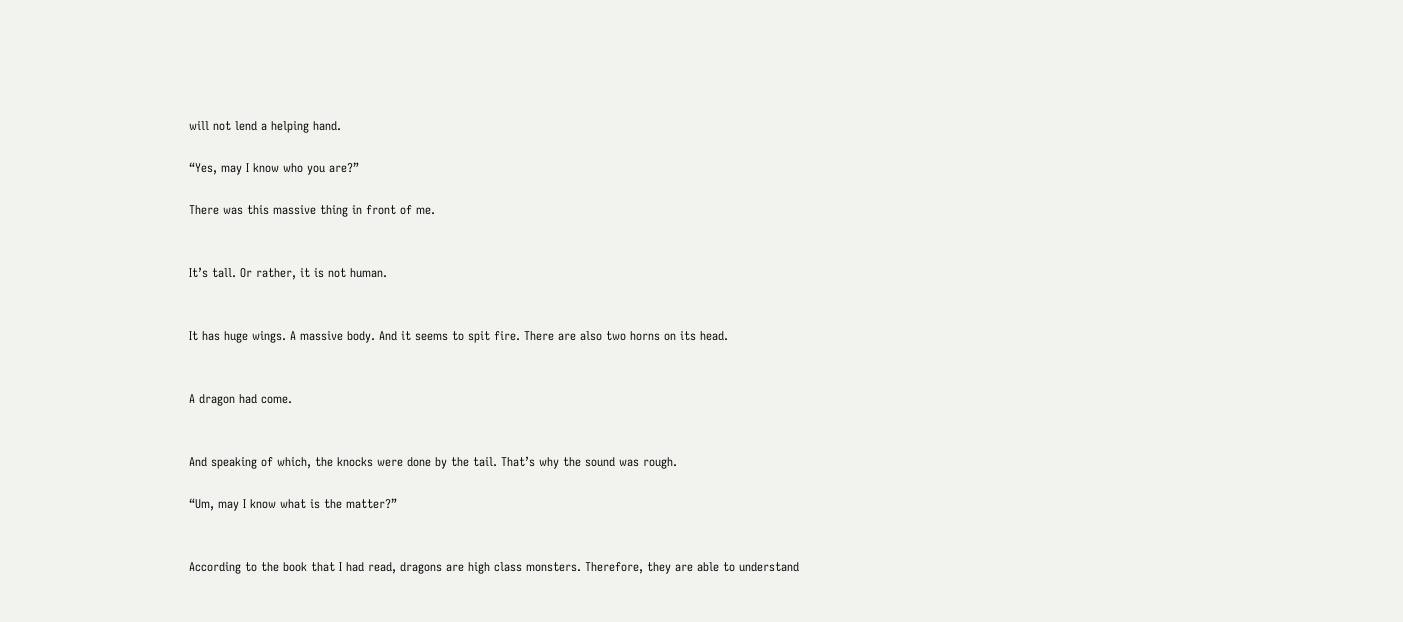will not lend a helping hand.

“Yes, may I know who you are?”

There was this massive thing in front of me.


It’s tall. Or rather, it is not human.


It has huge wings. A massive body. And it seems to spit fire. There are also two horns on its head.


A dragon had come.


And speaking of which, the knocks were done by the tail. That’s why the sound was rough.

“Um, may I know what is the matter?”


According to the book that I had read, dragons are high class monsters. Therefore, they are able to understand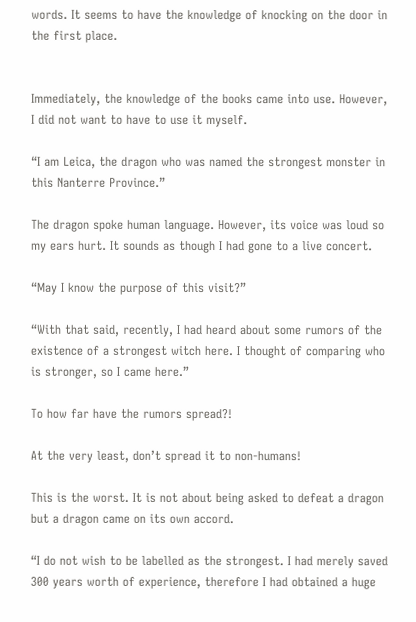words. It seems to have the knowledge of knocking on the door in the first place.


Immediately, the knowledge of the books came into use. However, I did not want to have to use it myself.

“I am Leica, the dragon who was named the strongest monster in this Nanterre Province.”

The dragon spoke human language. However, its voice was loud so my ears hurt. It sounds as though I had gone to a live concert.

“May I know the purpose of this visit?”

“With that said, recently, I had heard about some rumors of the existence of a strongest witch here. I thought of comparing who is stronger, so I came here.”

To how far have the rumors spread?!

At the very least, don’t spread it to non-humans!

This is the worst. It is not about being asked to defeat a dragon but a dragon came on its own accord.

“I do not wish to be labelled as the strongest. I had merely saved 300 years worth of experience, therefore I had obtained a huge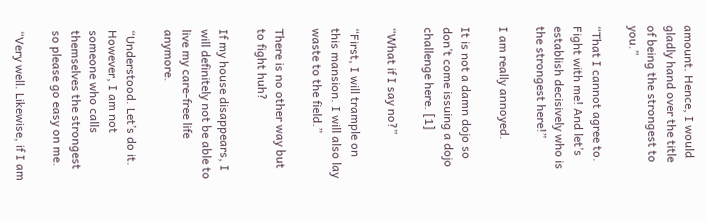amount. Hence, I would gladly hand over the title of being the strongest to you.”

“That I cannot agree to. Fight with me! And let’s establish decisively who is the strongest here!”

I am really annoyed.

It is not a damn dojo so don’t come issuing a dojo challenge here. [1]

“What if I say no?”

“First, I will trample on this mansion. I will also lay waste to the field.”

There is no other way but to fight huh?

If my house disappears, I will definitely not be able to live my care-free life anymore.

“Understood. Let’s do it. However, I am not someone who calls themselves the strongest so please go easy on me.

“Very well. Likewise, if I am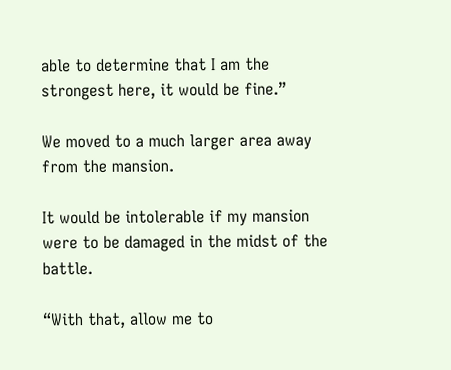able to determine that I am the strongest here, it would be fine.”

We moved to a much larger area away from the mansion.

It would be intolerable if my mansion were to be damaged in the midst of the battle.

“With that, allow me to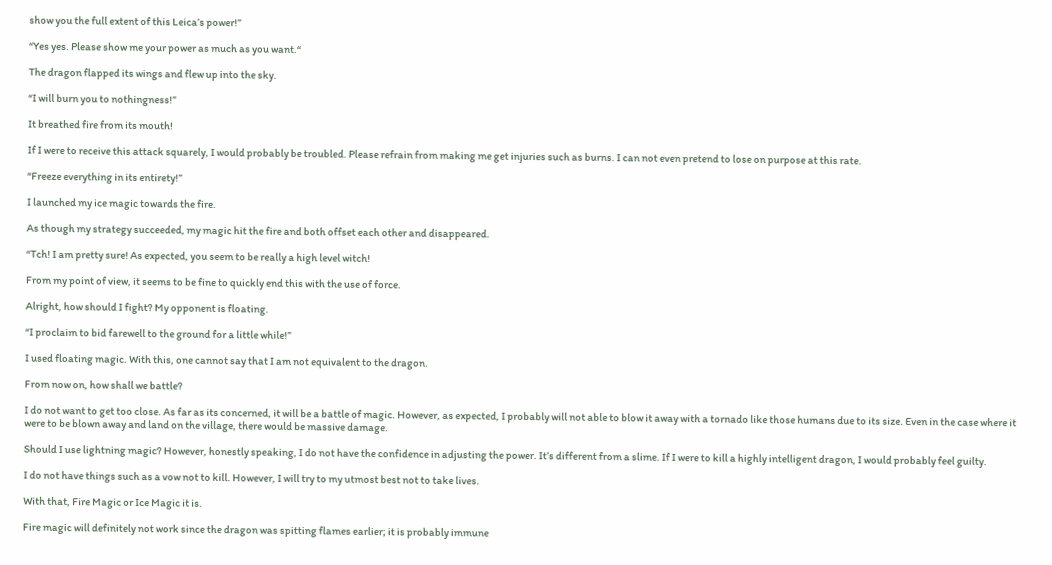show you the full extent of this Leica’s power!”

“Yes yes. Please show me your power as much as you want.“

The dragon flapped its wings and flew up into the sky.

“I will burn you to nothingness!”

It breathed fire from its mouth!

If I were to receive this attack squarely, I would probably be troubled. Please refrain from making me get injuries such as burns. I can not even pretend to lose on purpose at this rate.

“Freeze everything in its entirety!”

I launched my ice magic towards the fire.

As though my strategy succeeded, my magic hit the fire and both offset each other and disappeared.

“Tch! I am pretty sure! As expected, you seem to be really a high level witch!

From my point of view, it seems to be fine to quickly end this with the use of force.

Alright, how should I fight? My opponent is floating.

“I proclaim to bid farewell to the ground for a little while!”

I used floating magic. With this, one cannot say that I am not equivalent to the dragon.

From now on, how shall we battle?

I do not want to get too close. As far as its concerned, it will be a battle of magic. However, as expected, I probably will not able to blow it away with a tornado like those humans due to its size. Even in the case where it were to be blown away and land on the village, there would be massive damage.

Should I use lightning magic? However, honestly speaking, I do not have the confidence in adjusting the power. It’s different from a slime. If I were to kill a highly intelligent dragon, I would probably feel guilty.

I do not have things such as a vow not to kill. However, I will try to my utmost best not to take lives.

With that, Fire Magic or Ice Magic it is.

Fire magic will definitely not work since the dragon was spitting flames earlier; it is probably immune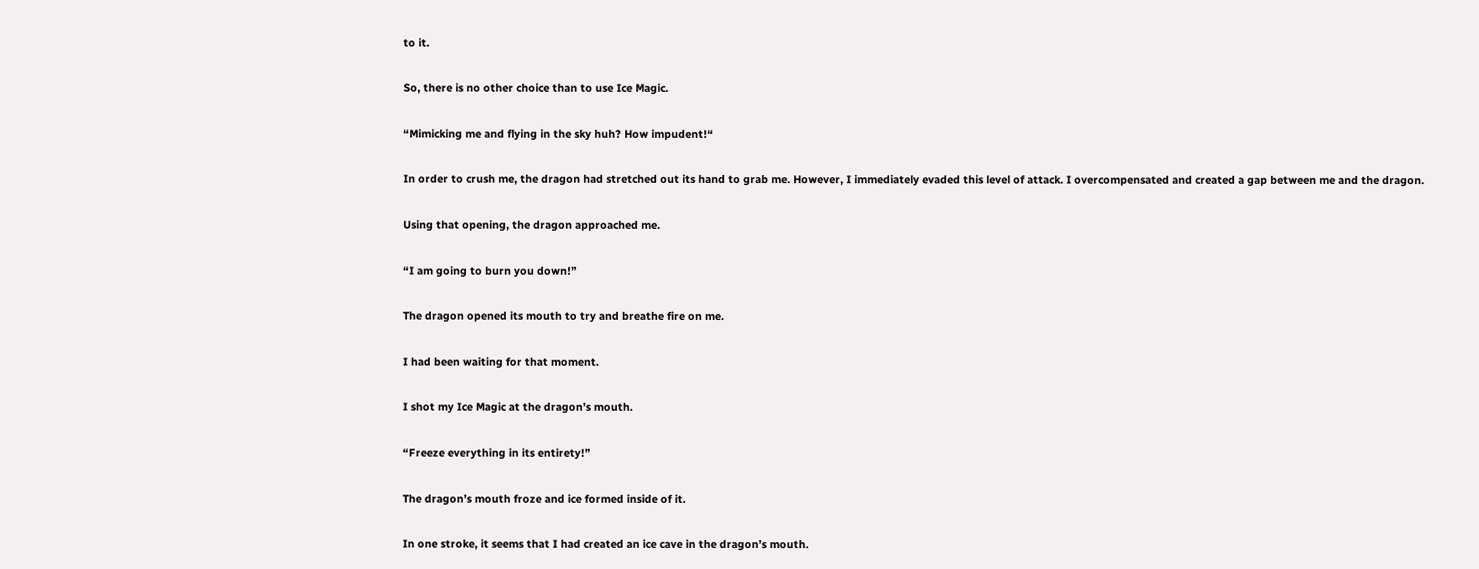to it.

So, there is no other choice than to use Ice Magic.

“Mimicking me and flying in the sky huh? How impudent!“

In order to crush me, the dragon had stretched out its hand to grab me. However, I immediately evaded this level of attack. I overcompensated and created a gap between me and the dragon.

Using that opening, the dragon approached me.

“I am going to burn you down!”

The dragon opened its mouth to try and breathe fire on me.

I had been waiting for that moment.

I shot my Ice Magic at the dragon’s mouth.

“Freeze everything in its entirety!”

The dragon’s mouth froze and ice formed inside of it.

In one stroke, it seems that I had created an ice cave in the dragon’s mouth.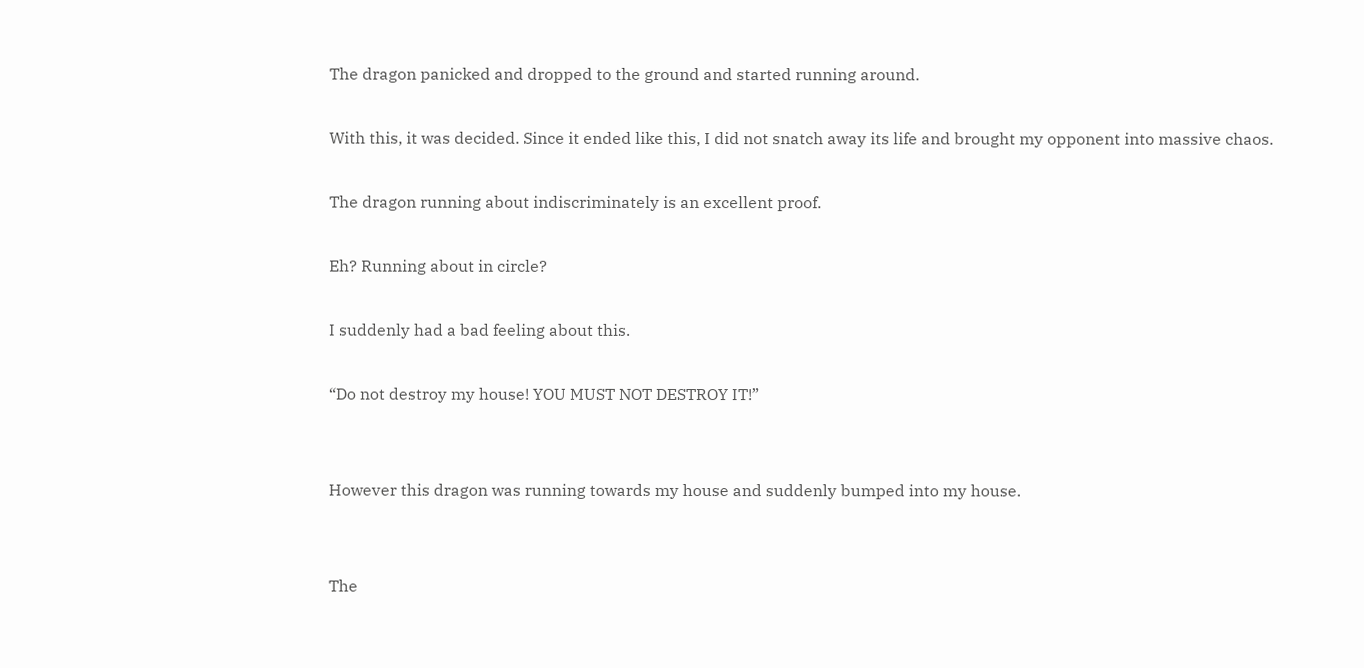The dragon panicked and dropped to the ground and started running around.

With this, it was decided. Since it ended like this, I did not snatch away its life and brought my opponent into massive chaos.

The dragon running about indiscriminately is an excellent proof.

Eh? Running about in circle?

I suddenly had a bad feeling about this.

“Do not destroy my house! YOU MUST NOT DESTROY IT!”


However this dragon was running towards my house and suddenly bumped into my house.


The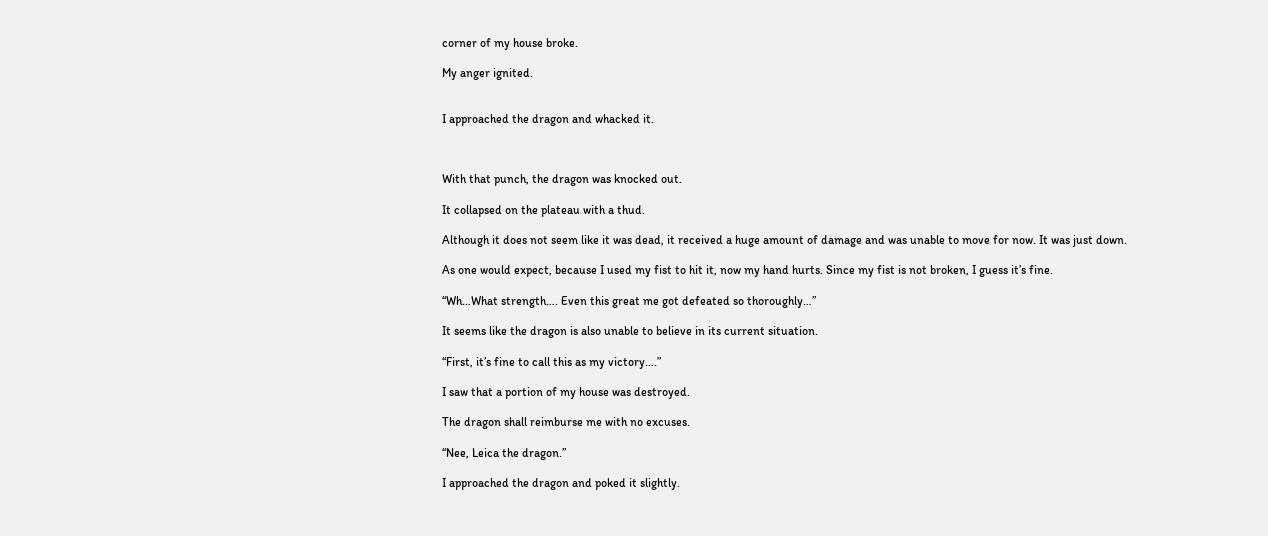corner of my house broke.

My anger ignited.


I approached the dragon and whacked it.



With that punch, the dragon was knocked out.

It collapsed on the plateau with a thud.

Although it does not seem like it was dead, it received a huge amount of damage and was unable to move for now. It was just down.

As one would expect, because I used my fist to hit it, now my hand hurts. Since my fist is not broken, I guess it’s fine.

“Wh…What strength…. Even this great me got defeated so thoroughly…”

It seems like the dragon is also unable to believe in its current situation.

“First, it’s fine to call this as my victory….”

I saw that a portion of my house was destroyed.

The dragon shall reimburse me with no excuses.

“Nee, Leica the dragon.”

I approached the dragon and poked it slightly.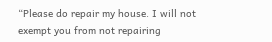“Please do repair my house. I will not exempt you from not repairing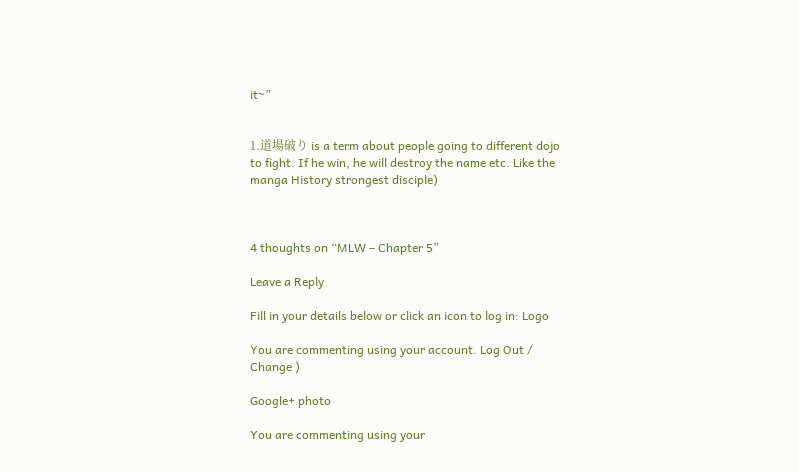it~”


1.道場破り is a term about people going to different dojo to fight. If he win, he will destroy the name etc. Like the manga History strongest disciple)



4 thoughts on “MLW – Chapter 5”

Leave a Reply

Fill in your details below or click an icon to log in: Logo

You are commenting using your account. Log Out /  Change )

Google+ photo

You are commenting using your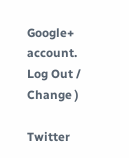Google+ account. Log Out /  Change )

Twitter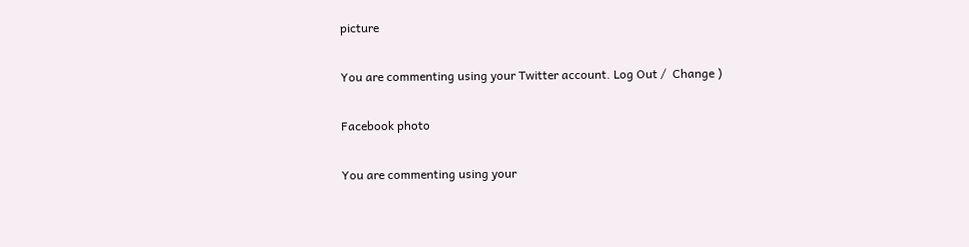picture

You are commenting using your Twitter account. Log Out /  Change )

Facebook photo

You are commenting using your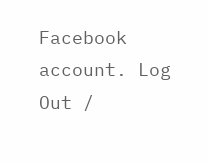Facebook account. Log Out /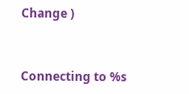Change )


Connecting to %s